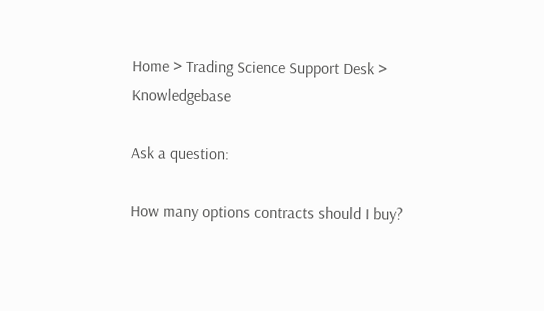Home > Trading Science Support Desk > Knowledgebase

Ask a question:

How many options contracts should I buy?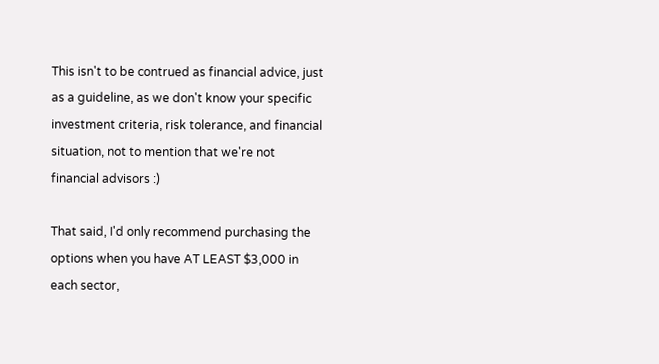This isn't to be contrued as financial advice, just as a guideline, as we don't know your specific investment criteria, risk tolerance, and financial situation, not to mention that we're not financial advisors :)

That said, I'd only recommend purchasing the options when you have AT LEAST $3,000 in each sector,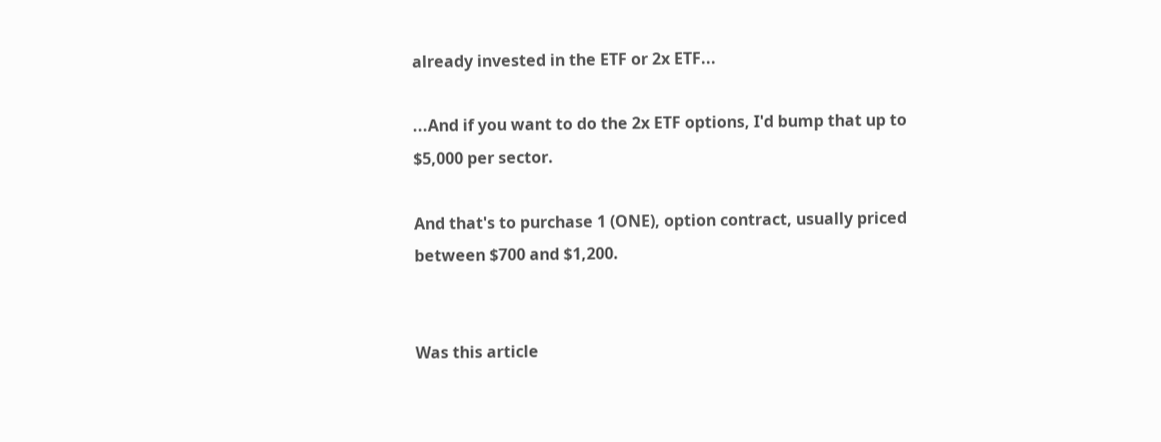already invested in the ETF or 2x ETF...

...And if you want to do the 2x ETF options, I'd bump that up to $5,000 per sector.

And that's to purchase 1 (ONE), option contract, usually priced between $700 and $1,200.


Was this article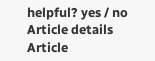helpful? yes / no
Article details
Article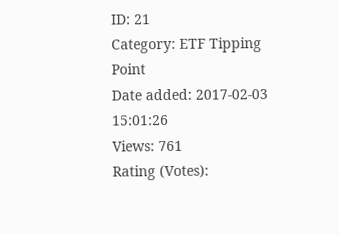ID: 21
Category: ETF Tipping Point
Date added: 2017-02-03 15:01:26
Views: 761
Rating (Votes):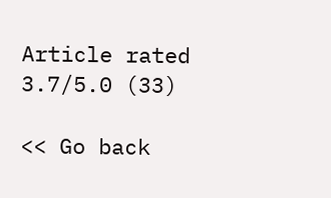Article rated 3.7/5.0 (33)

<< Go back